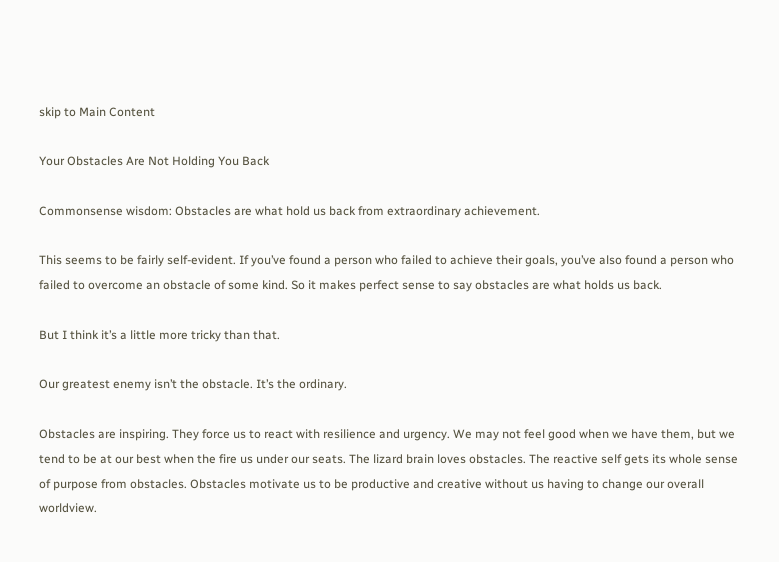skip to Main Content

Your Obstacles Are Not Holding You Back

Commonsense wisdom: Obstacles are what hold us back from extraordinary achievement.

This seems to be fairly self-evident. If you’ve found a person who failed to achieve their goals, you’ve also found a person who failed to overcome an obstacle of some kind. So it makes perfect sense to say obstacles are what holds us back.

But I think it’s a little more tricky than that.

Our greatest enemy isn’t the obstacle. It’s the ordinary.

Obstacles are inspiring. They force us to react with resilience and urgency. We may not feel good when we have them, but we tend to be at our best when the fire us under our seats. The lizard brain loves obstacles. The reactive self gets its whole sense of purpose from obstacles. Obstacles motivate us to be productive and creative without us having to change our overall worldview.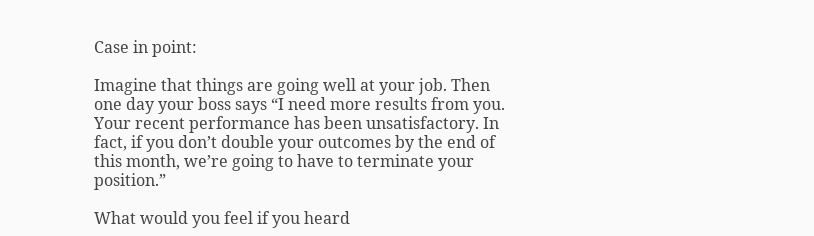Case in point:

Imagine that things are going well at your job. Then one day your boss says “I need more results from you. Your recent performance has been unsatisfactory. In fact, if you don’t double your outcomes by the end of this month, we’re going to have to terminate your position.”

What would you feel if you heard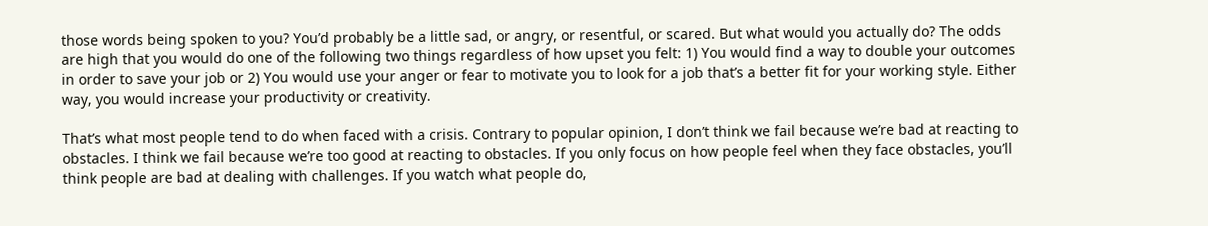those words being spoken to you? You’d probably be a little sad, or angry, or resentful, or scared. But what would you actually do? The odds are high that you would do one of the following two things regardless of how upset you felt: 1) You would find a way to double your outcomes in order to save your job or 2) You would use your anger or fear to motivate you to look for a job that’s a better fit for your working style. Either way, you would increase your productivity or creativity.

That’s what most people tend to do when faced with a crisis. Contrary to popular opinion, I don’t think we fail because we’re bad at reacting to obstacles. I think we fail because we’re too good at reacting to obstacles. If you only focus on how people feel when they face obstacles, you’ll think people are bad at dealing with challenges. If you watch what people do,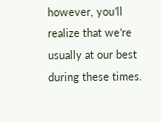however, you’ll realize that we’re usually at our best during these times.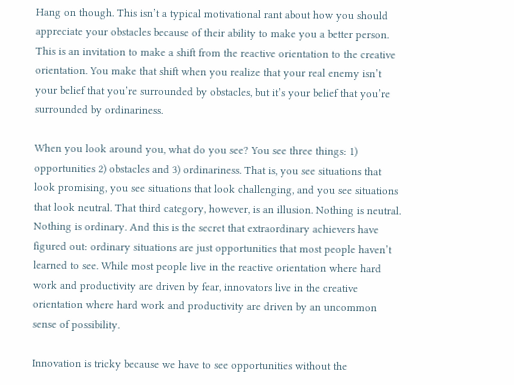Hang on though. This isn’t a typical motivational rant about how you should appreciate your obstacles because of their ability to make you a better person. This is an invitation to make a shift from the reactive orientation to the creative orientation. You make that shift when you realize that your real enemy isn’t your belief that you’re surrounded by obstacles, but it’s your belief that you’re surrounded by ordinariness.

When you look around you, what do you see? You see three things: 1) opportunities 2) obstacles and 3) ordinariness. That is, you see situations that look promising, you see situations that look challenging, and you see situations that look neutral. That third category, however, is an illusion. Nothing is neutral. Nothing is ordinary. And this is the secret that extraordinary achievers have figured out: ordinary situations are just opportunities that most people haven’t learned to see. While most people live in the reactive orientation where hard work and productivity are driven by fear, innovators live in the creative orientation where hard work and productivity are driven by an uncommon sense of possibility.

Innovation is tricky because we have to see opportunities without the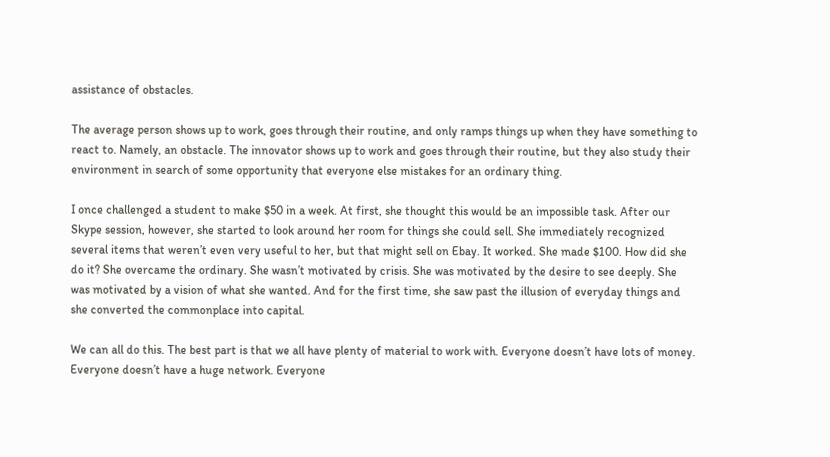assistance of obstacles.

The average person shows up to work, goes through their routine, and only ramps things up when they have something to react to. Namely, an obstacle. The innovator shows up to work and goes through their routine, but they also study their environment in search of some opportunity that everyone else mistakes for an ordinary thing.

I once challenged a student to make $50 in a week. At first, she thought this would be an impossible task. After our Skype session, however, she started to look around her room for things she could sell. She immediately recognized several items that weren’t even very useful to her, but that might sell on Ebay. It worked. She made $100. How did she do it? She overcame the ordinary. She wasn’t motivated by crisis. She was motivated by the desire to see deeply. She was motivated by a vision of what she wanted. And for the first time, she saw past the illusion of everyday things and she converted the commonplace into capital.

We can all do this. The best part is that we all have plenty of material to work with. Everyone doesn’t have lots of money. Everyone doesn’t have a huge network. Everyone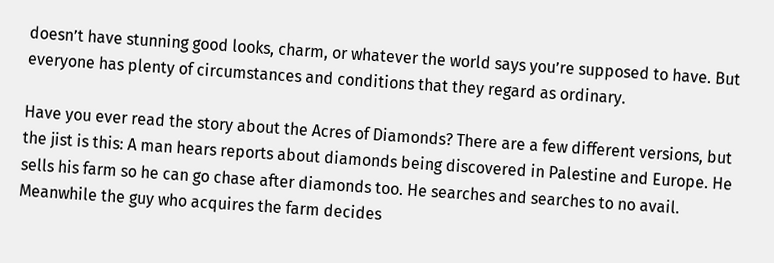doesn’t have stunning good looks, charm, or whatever the world says you’re supposed to have. But everyone has plenty of circumstances and conditions that they regard as ordinary.

Have you ever read the story about the Acres of Diamonds? There are a few different versions, but the jist is this: A man hears reports about diamonds being discovered in Palestine and Europe. He sells his farm so he can go chase after diamonds too. He searches and searches to no avail. Meanwhile the guy who acquires the farm decides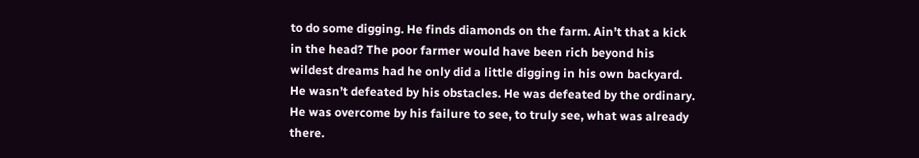to do some digging. He finds diamonds on the farm. Ain’t that a kick in the head? The poor farmer would have been rich beyond his wildest dreams had he only did a little digging in his own backyard. He wasn’t defeated by his obstacles. He was defeated by the ordinary. He was overcome by his failure to see, to truly see, what was already there.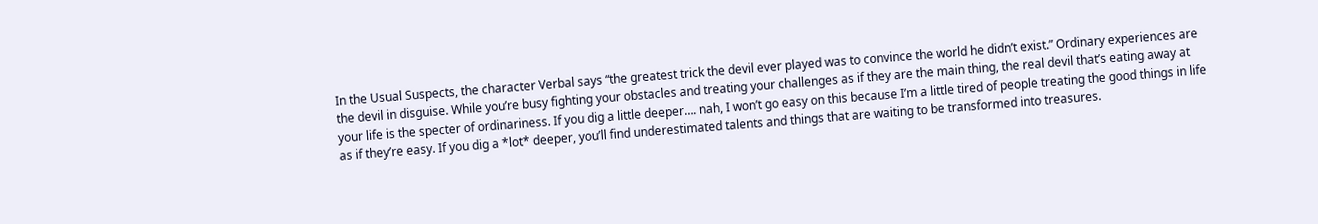In the Usual Suspects, the character Verbal says “the greatest trick the devil ever played was to convince the world he didn’t exist.” Ordinary experiences are the devil in disguise. While you’re busy fighting your obstacles and treating your challenges as if they are the main thing, the real devil that’s eating away at your life is the specter of ordinariness. If you dig a little deeper…. nah, I won’t go easy on this because I’m a little tired of people treating the good things in life as if they’re easy. If you dig a *lot* deeper, you’ll find underestimated talents and things that are waiting to be transformed into treasures.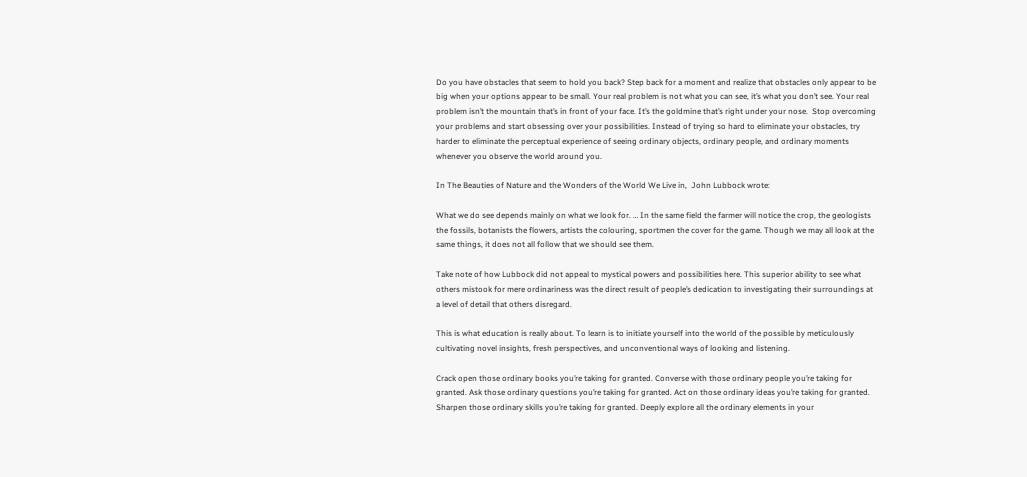Do you have obstacles that seem to hold you back? Step back for a moment and realize that obstacles only appear to be big when your options appear to be small. Your real problem is not what you can see, it’s what you don’t see. Your real problem isn’t the mountain that’s in front of your face. It’s the goldmine that’s right under your nose.  Stop overcoming your problems and start obsessing over your possibilities. Instead of trying so hard to eliminate your obstacles, try harder to eliminate the perceptual experience of seeing ordinary objects, ordinary people, and ordinary moments whenever you observe the world around you.

In The Beauties of Nature and the Wonders of the World We Live in,  John Lubbock wrote:

What we do see depends mainly on what we look for. … In the same field the farmer will notice the crop, the geologists the fossils, botanists the flowers, artists the colouring, sportmen the cover for the game. Though we may all look at the same things, it does not all follow that we should see them.

Take note of how Lubbock did not appeal to mystical powers and possibilities here. This superior ability to see what others mistook for mere ordinariness was the direct result of people’s dedication to investigating their surroundings at a level of detail that others disregard.

This is what education is really about. To learn is to initiate yourself into the world of the possible by meticulously cultivating novel insights, fresh perspectives, and unconventional ways of looking and listening.

Crack open those ordinary books you’re taking for granted. Converse with those ordinary people you’re taking for granted. Ask those ordinary questions you’re taking for granted. Act on those ordinary ideas you’re taking for granted. Sharpen those ordinary skills you’re taking for granted. Deeply explore all the ordinary elements in your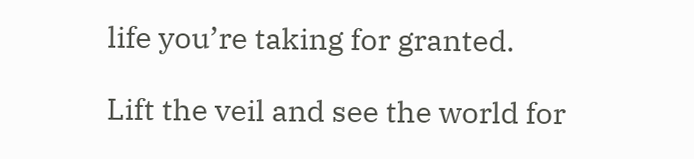life you’re taking for granted.

Lift the veil and see the world for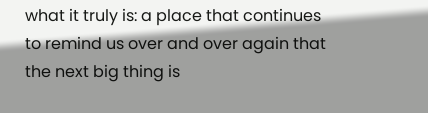what it truly is: a place that continues to remind us over and over again that the next big thing is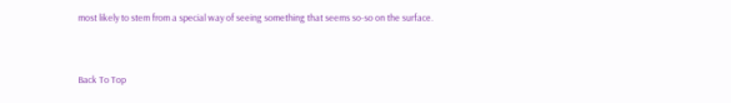most likely to stem from a special way of seeing something that seems so-so on the surface.


Back To Top